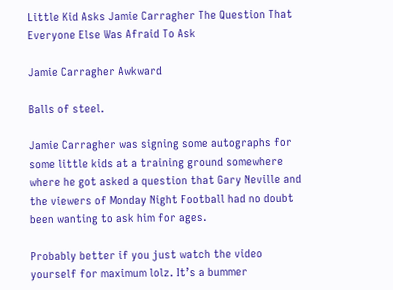Little Kid Asks Jamie Carragher The Question That Everyone Else Was Afraid To Ask

Jamie Carragher Awkward

Balls of steel.

Jamie Carragher was signing some autographs for some little kids at a training ground somewhere where he got asked a question that Gary Neville and the viewers of Monday Night Football had no doubt been wanting to ask him for ages.

Probably better if you just watch the video yourself for maximum lolz. It’s a bummer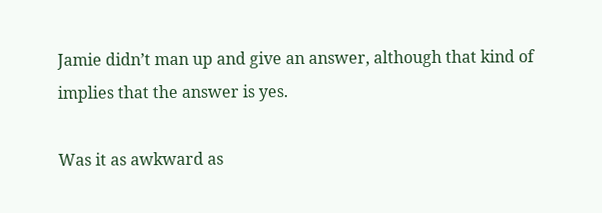Jamie didn’t man up and give an answer, although that kind of implies that the answer is yes.

Was it as awkward as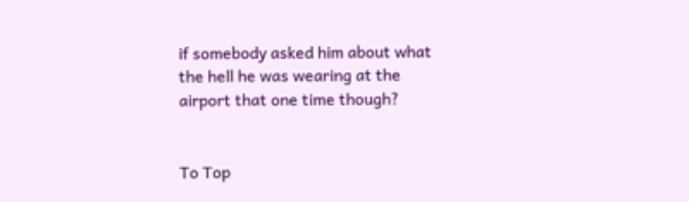if somebody asked him about what the hell he was wearing at the airport that one time though?


To Top